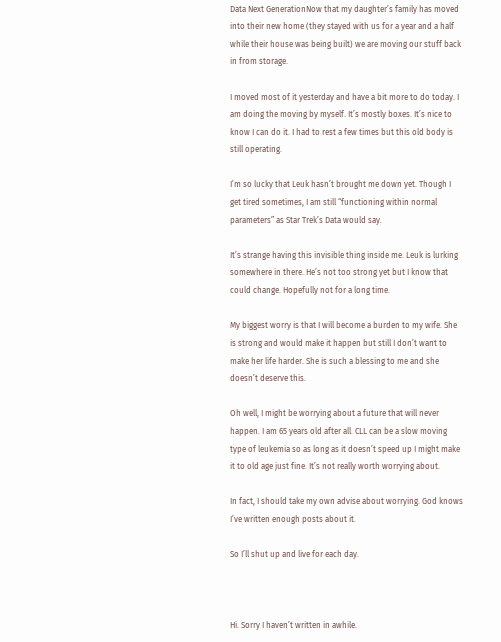Data Next GenerationNow that my daughter’s family has moved into their new home (they stayed with us for a year and a half while their house was being built) we are moving our stuff back in from storage.

I moved most of it yesterday and have a bit more to do today. I am doing the moving by myself. It’s mostly boxes. It’s nice to know I can do it. I had to rest a few times but this old body is still operating.

I’m so lucky that Leuk hasn’t brought me down yet. Though I get tired sometimes, I am still “functioning within normal parameters” as Star Trek’s Data would say.

It’s strange having this invisible thing inside me. Leuk is lurking somewhere in there. He’s not too strong yet but I know that could change. Hopefully not for a long time.

My biggest worry is that I will become a burden to my wife. She is strong and would make it happen but still I don’t want to make her life harder. She is such a blessing to me and she doesn’t deserve this.

Oh well, I might be worrying about a future that will never happen. I am 65 years old after all. CLL can be a slow moving type of leukemia so as long as it doesn’t speed up I might make it to old age just fine. It’s not really worth worrying about.

In fact, I should take my own advise about worrying. God knows I’ve written enough posts about it.

So I’ll shut up and live for each day.



Hi. Sorry I haven’t written in awhile.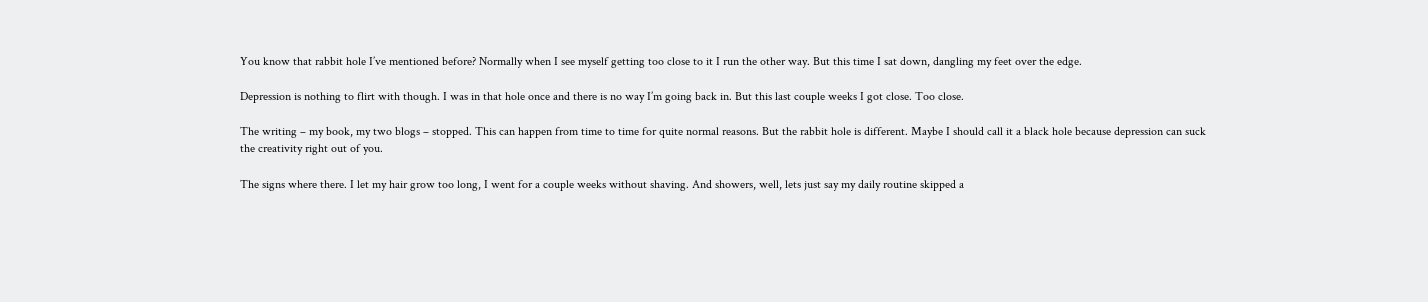You know that rabbit hole I’ve mentioned before? Normally when I see myself getting too close to it I run the other way. But this time I sat down, dangling my feet over the edge.

Depression is nothing to flirt with though. I was in that hole once and there is no way I’m going back in. But this last couple weeks I got close. Too close.

The writing – my book, my two blogs – stopped. This can happen from time to time for quite normal reasons. But the rabbit hole is different. Maybe I should call it a black hole because depression can suck the creativity right out of you.

The signs where there. I let my hair grow too long, I went for a couple weeks without shaving. And showers, well, lets just say my daily routine skipped a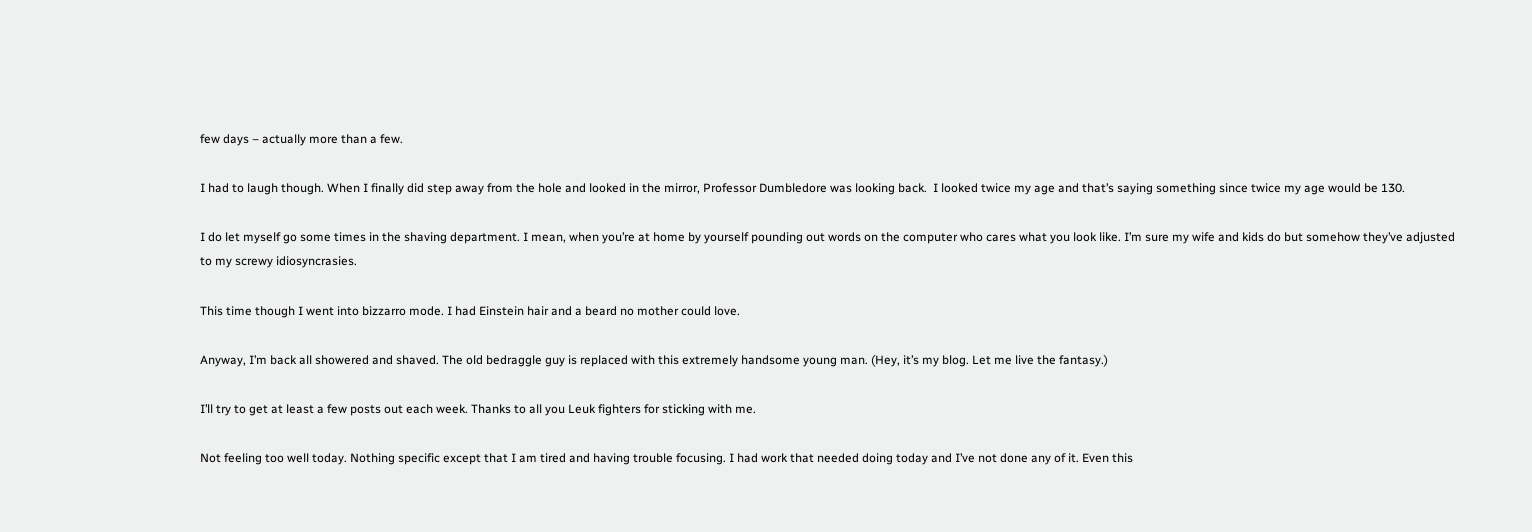few days – actually more than a few.

I had to laugh though. When I finally did step away from the hole and looked in the mirror, Professor Dumbledore was looking back.  I looked twice my age and that’s saying something since twice my age would be 130.

I do let myself go some times in the shaving department. I mean, when you’re at home by yourself pounding out words on the computer who cares what you look like. I’m sure my wife and kids do but somehow they’ve adjusted to my screwy idiosyncrasies.

This time though I went into bizzarro mode. I had Einstein hair and a beard no mother could love.

Anyway, I’m back all showered and shaved. The old bedraggle guy is replaced with this extremely handsome young man. (Hey, it’s my blog. Let me live the fantasy.)

I’ll try to get at least a few posts out each week. Thanks to all you Leuk fighters for sticking with me.

Not feeling too well today. Nothing specific except that I am tired and having trouble focusing. I had work that needed doing today and I’ve not done any of it. Even this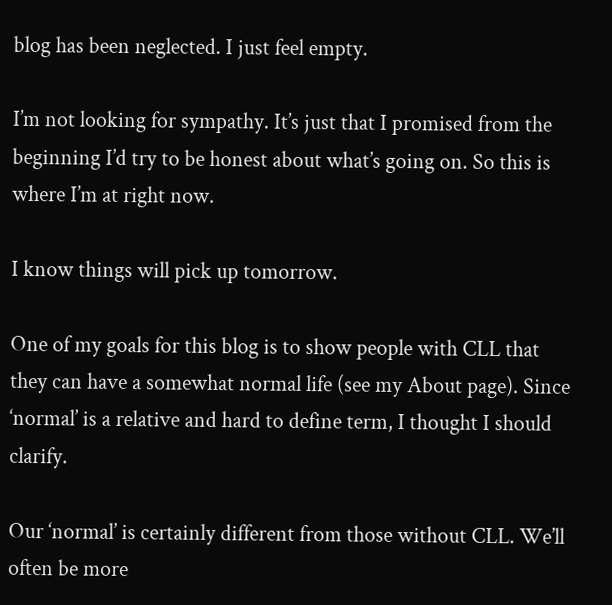blog has been neglected. I just feel empty.

I’m not looking for sympathy. It’s just that I promised from the beginning I’d try to be honest about what’s going on. So this is where I’m at right now.

I know things will pick up tomorrow.

One of my goals for this blog is to show people with CLL that they can have a somewhat normal life (see my About page). Since ‘normal’ is a relative and hard to define term, I thought I should clarify.

Our ‘normal’ is certainly different from those without CLL. We’ll often be more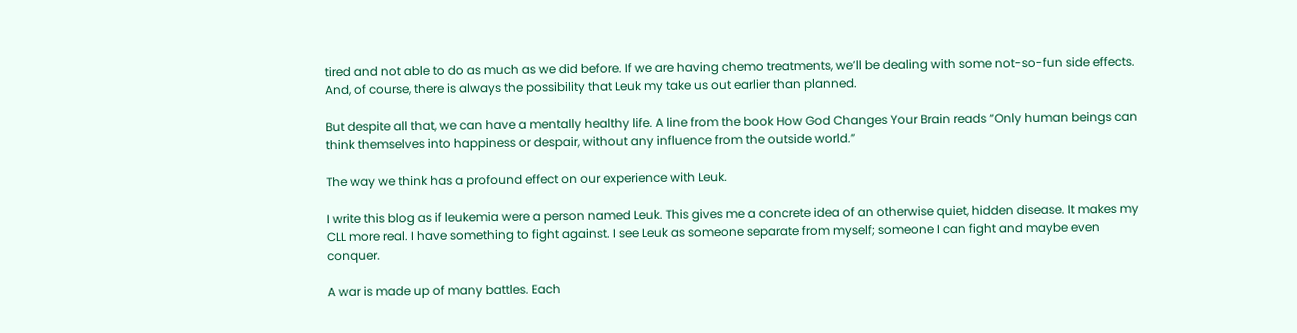tired and not able to do as much as we did before. If we are having chemo treatments, we’ll be dealing with some not-so-fun side effects. And, of course, there is always the possibility that Leuk my take us out earlier than planned.

But despite all that, we can have a mentally healthy life. A line from the book How God Changes Your Brain reads “Only human beings can think themselves into happiness or despair, without any influence from the outside world.”

The way we think has a profound effect on our experience with Leuk.

I write this blog as if leukemia were a person named Leuk. This gives me a concrete idea of an otherwise quiet, hidden disease. It makes my CLL more real. I have something to fight against. I see Leuk as someone separate from myself; someone I can fight and maybe even conquer.

A war is made up of many battles. Each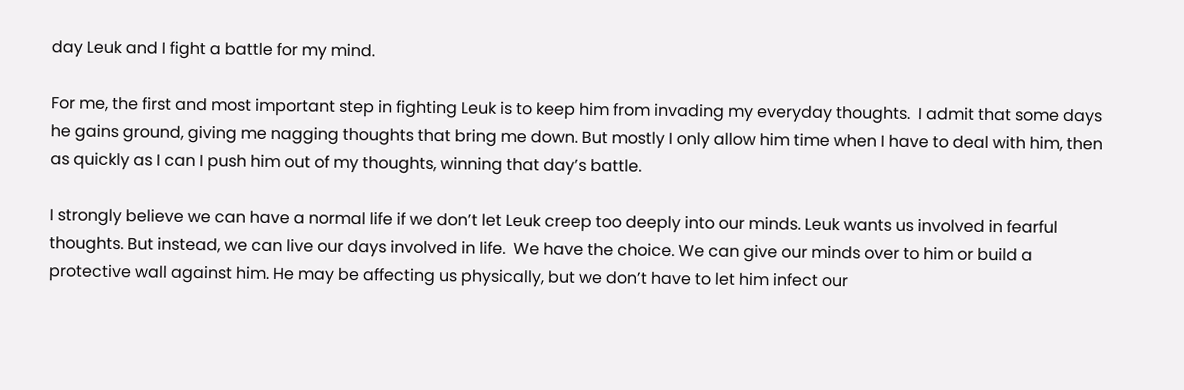day Leuk and I fight a battle for my mind.

For me, the first and most important step in fighting Leuk is to keep him from invading my everyday thoughts.  I admit that some days he gains ground, giving me nagging thoughts that bring me down. But mostly I only allow him time when I have to deal with him, then as quickly as I can I push him out of my thoughts, winning that day’s battle.

I strongly believe we can have a normal life if we don’t let Leuk creep too deeply into our minds. Leuk wants us involved in fearful thoughts. But instead, we can live our days involved in life.  We have the choice. We can give our minds over to him or build a protective wall against him. He may be affecting us physically, but we don’t have to let him infect our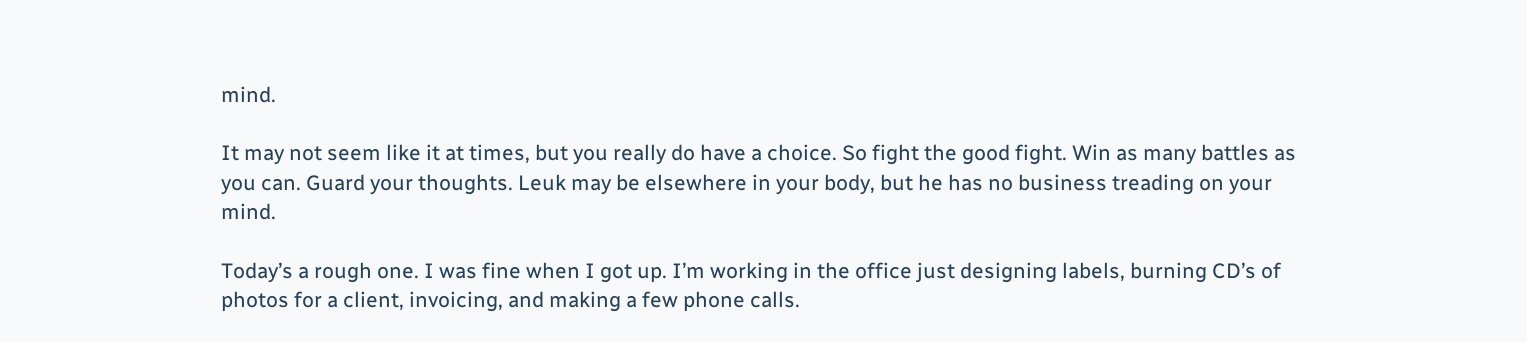mind.

It may not seem like it at times, but you really do have a choice. So fight the good fight. Win as many battles as you can. Guard your thoughts. Leuk may be elsewhere in your body, but he has no business treading on your mind.

Today’s a rough one. I was fine when I got up. I’m working in the office just designing labels, burning CD’s of photos for a client, invoicing, and making a few phone calls.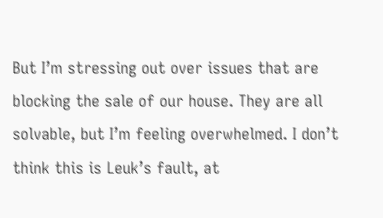But I’m stressing out over issues that are blocking the sale of our house. They are all solvable, but I’m feeling overwhelmed. I don’t think this is Leuk’s fault, at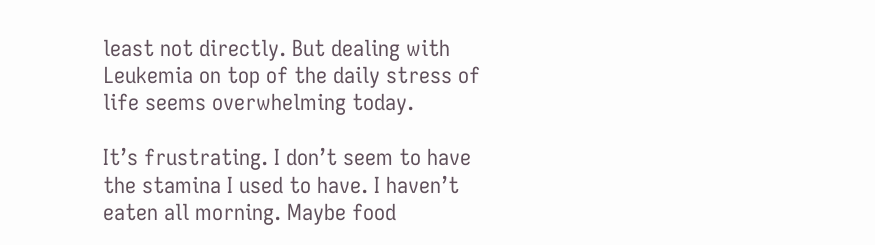least not directly. But dealing with Leukemia on top of the daily stress of life seems overwhelming today.

It’s frustrating. I don’t seem to have the stamina I used to have. I haven’t eaten all morning. Maybe food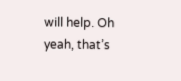will help. Oh yeah, that’s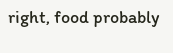right, food probably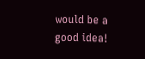would be a good idea!